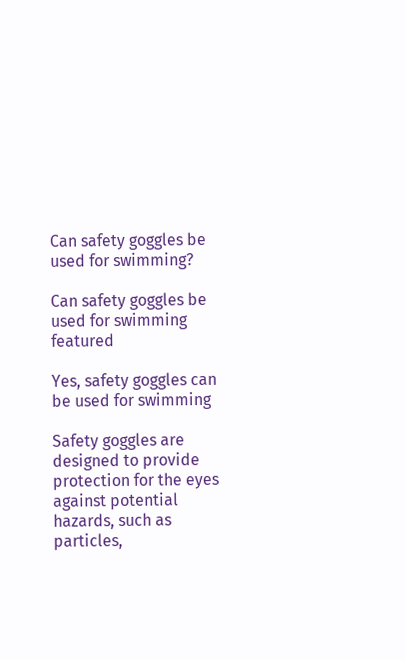Can safety goggles be used for swimming?

Can safety goggles be used for swimming featured

Yes, safety goggles can be used for swimming

Safety goggles are designed to provide protection for the eyes against potential hazards, such as particles,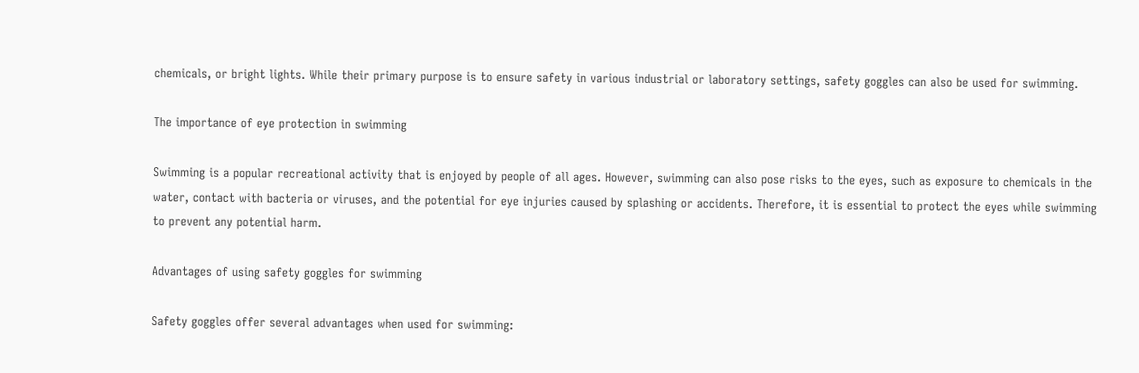chemicals, or bright lights. While their primary purpose is to ensure safety in various industrial or laboratory settings, safety goggles can also be used for swimming.

The importance of eye protection in swimming

Swimming is a popular recreational activity that is enjoyed by people of all ages. However, swimming can also pose risks to the eyes, such as exposure to chemicals in the water, contact with bacteria or viruses, and the potential for eye injuries caused by splashing or accidents. Therefore, it is essential to protect the eyes while swimming to prevent any potential harm.

Advantages of using safety goggles for swimming

Safety goggles offer several advantages when used for swimming: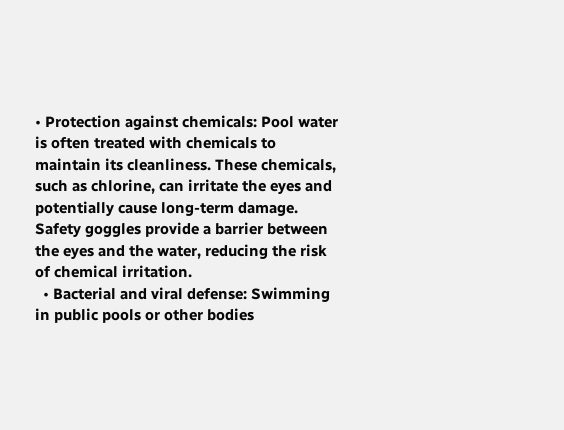• Protection against chemicals: Pool water is often treated with chemicals to maintain its cleanliness. These chemicals, such as chlorine, can irritate the eyes and potentially cause long-term damage. Safety goggles provide a barrier between the eyes and the water, reducing the risk of chemical irritation.
  • Bacterial and viral defense: Swimming in public pools or other bodies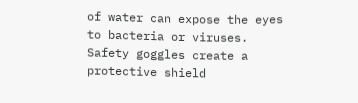of water can expose the eyes to bacteria or viruses. Safety goggles create a protective shield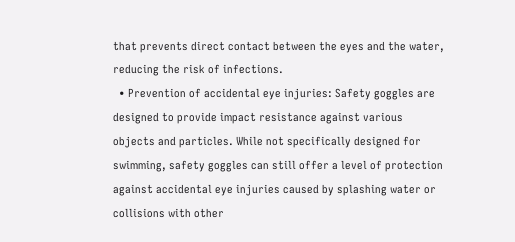that prevents direct contact between the eyes and the water, reducing the risk of infections.
  • Prevention of accidental eye injuries: Safety goggles are designed to provide impact resistance against various objects and particles. While not specifically designed for swimming, safety goggles can still offer a level of protection against accidental eye injuries caused by splashing water or collisions with other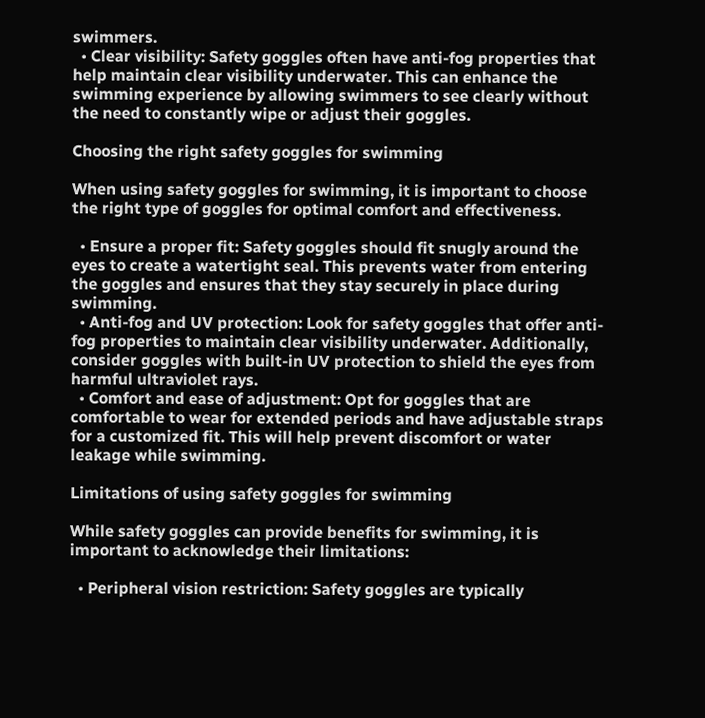swimmers.
  • Clear visibility: Safety goggles often have anti-fog properties that help maintain clear visibility underwater. This can enhance the swimming experience by allowing swimmers to see clearly without the need to constantly wipe or adjust their goggles.

Choosing the right safety goggles for swimming

When using safety goggles for swimming, it is important to choose the right type of goggles for optimal comfort and effectiveness.

  • Ensure a proper fit: Safety goggles should fit snugly around the eyes to create a watertight seal. This prevents water from entering the goggles and ensures that they stay securely in place during swimming.
  • Anti-fog and UV protection: Look for safety goggles that offer anti-fog properties to maintain clear visibility underwater. Additionally, consider goggles with built-in UV protection to shield the eyes from harmful ultraviolet rays.
  • Comfort and ease of adjustment: Opt for goggles that are comfortable to wear for extended periods and have adjustable straps for a customized fit. This will help prevent discomfort or water leakage while swimming.

Limitations of using safety goggles for swimming

While safety goggles can provide benefits for swimming, it is important to acknowledge their limitations:

  • Peripheral vision restriction: Safety goggles are typically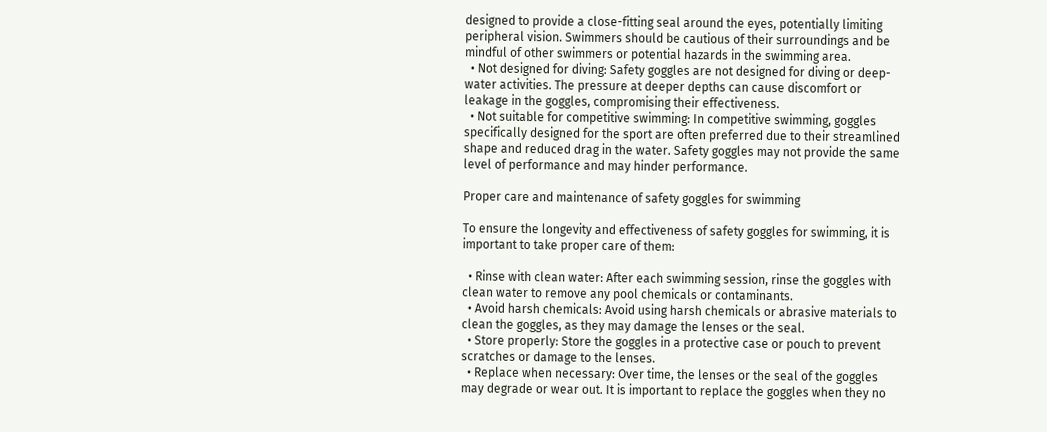designed to provide a close-fitting seal around the eyes, potentially limiting peripheral vision. Swimmers should be cautious of their surroundings and be mindful of other swimmers or potential hazards in the swimming area.
  • Not designed for diving: Safety goggles are not designed for diving or deep-water activities. The pressure at deeper depths can cause discomfort or leakage in the goggles, compromising their effectiveness.
  • Not suitable for competitive swimming: In competitive swimming, goggles specifically designed for the sport are often preferred due to their streamlined shape and reduced drag in the water. Safety goggles may not provide the same level of performance and may hinder performance.

Proper care and maintenance of safety goggles for swimming

To ensure the longevity and effectiveness of safety goggles for swimming, it is important to take proper care of them:

  • Rinse with clean water: After each swimming session, rinse the goggles with clean water to remove any pool chemicals or contaminants.
  • Avoid harsh chemicals: Avoid using harsh chemicals or abrasive materials to clean the goggles, as they may damage the lenses or the seal.
  • Store properly: Store the goggles in a protective case or pouch to prevent scratches or damage to the lenses.
  • Replace when necessary: Over time, the lenses or the seal of the goggles may degrade or wear out. It is important to replace the goggles when they no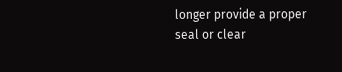longer provide a proper seal or clear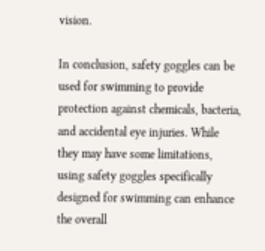vision.

In conclusion, safety goggles can be used for swimming to provide protection against chemicals, bacteria, and accidental eye injuries. While they may have some limitations, using safety goggles specifically designed for swimming can enhance the overall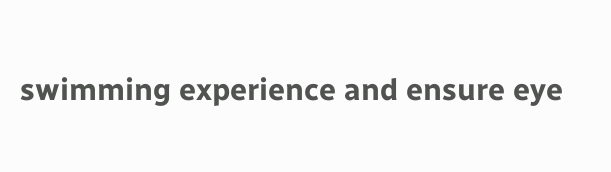swimming experience and ensure eye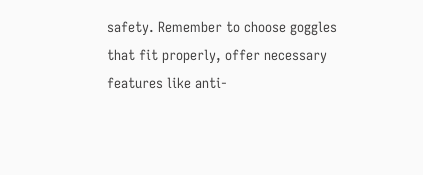safety. Remember to choose goggles that fit properly, offer necessary features like anti-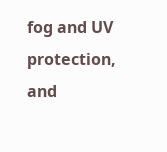fog and UV protection, and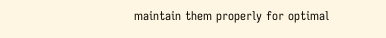maintain them properly for optimal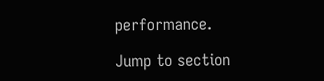performance.

Jump to section